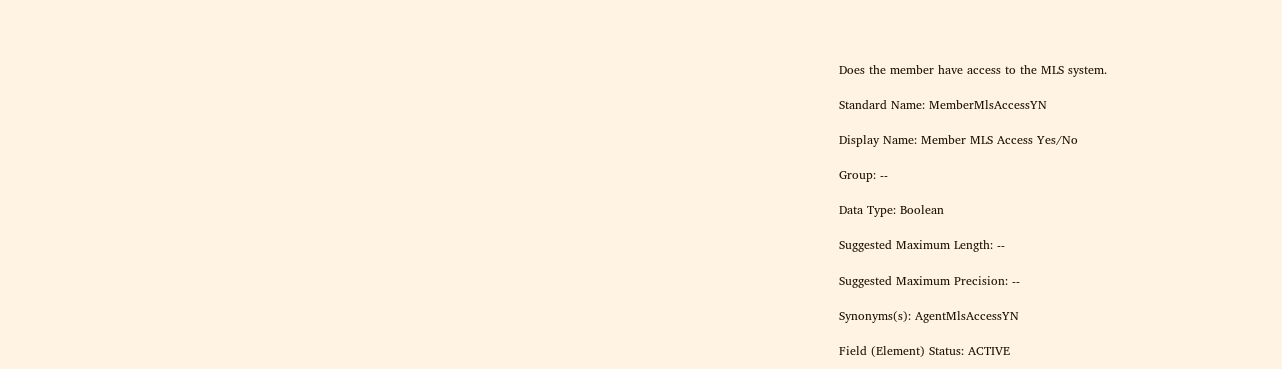Does the member have access to the MLS system.

Standard Name: MemberMlsAccessYN

Display Name: Member MLS Access Yes/No

Group: --

Data Type: Boolean

Suggested Maximum Length: --

Suggested Maximum Precision: --

Synonyms(s): AgentMlsAccessYN

Field (Element) Status: ACTIVE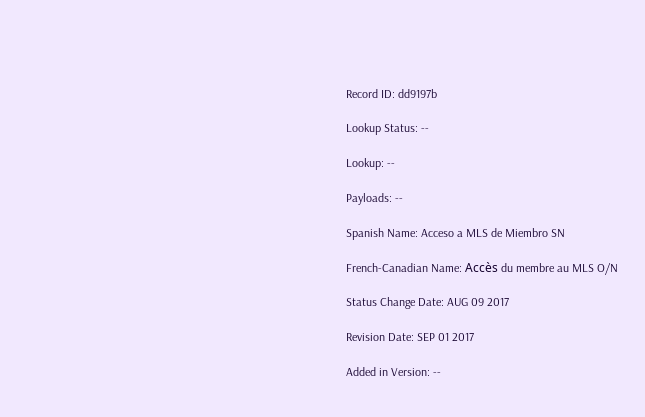Record ID: dd9197b

Lookup Status: --

Lookup: --

Payloads: --

Spanish Name: Acceso a MLS de Miembro SN

French-Canadian Name: Accès du membre au MLS O/N

Status Change Date: AUG 09 2017

Revision Date: SEP 01 2017

Added in Version: --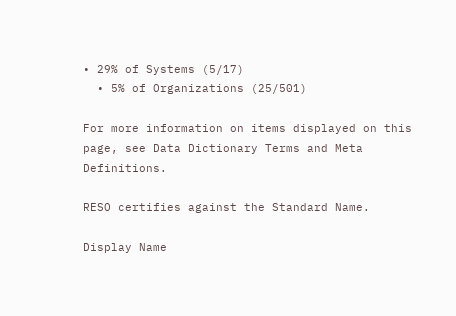• 29% of Systems (5/17)
  • 5% of Organizations (25/501)

For more information on items displayed on this page, see Data Dictionary Terms and Meta Definitions.

RESO certifies against the Standard Name.

Display Name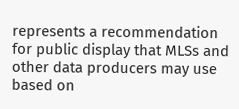represents a recommendation for public display that MLSs and other data producers may use based on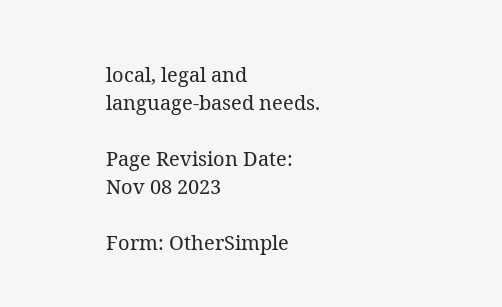local, legal and language-based needs.

Page Revision Date: Nov 08 2023

Form: OtherSimple